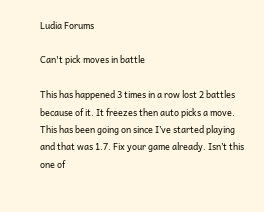Ludia Forums

Can't pick moves in battle

This has happened 3 times in a row lost 2 battles because of it. It freezes then auto picks a move.
This has been going on since I’ve started playing and that was 1.7. Fix your game already. Isn’t this one of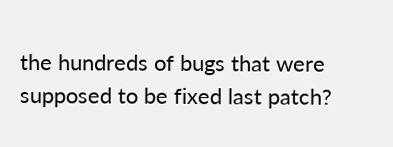the hundreds of bugs that were supposed to be fixed last patch?